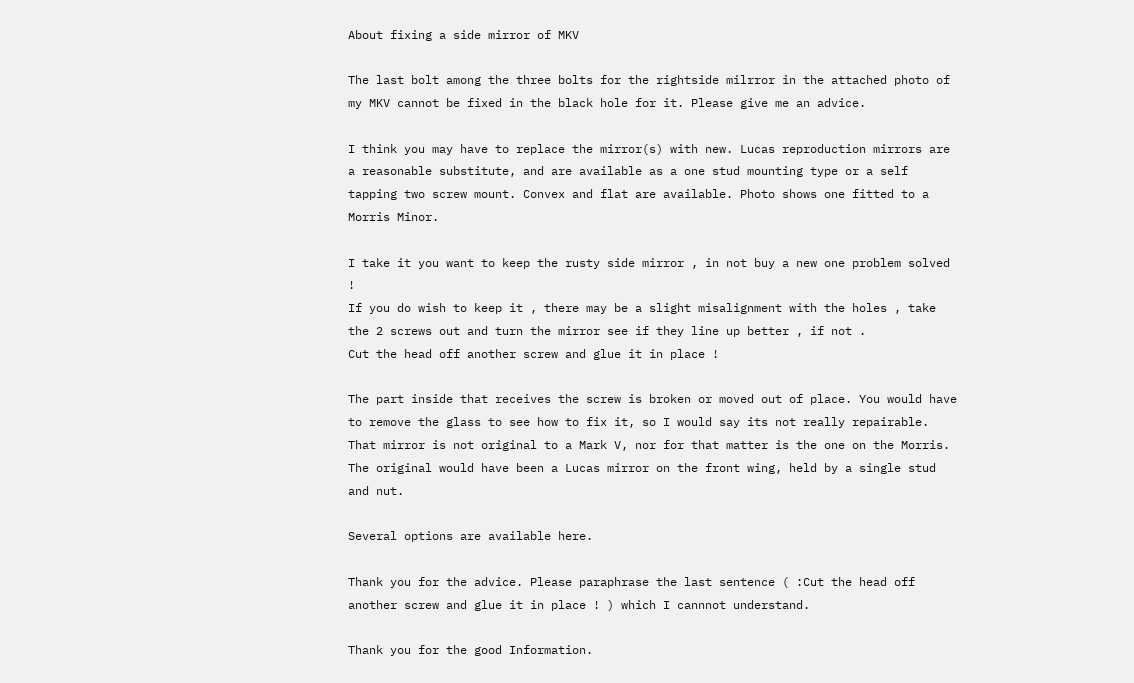About fixing a side mirror of MKV

The last bolt among the three bolts for the rightside milrror in the attached photo of my MKV cannot be fixed in the black hole for it. Please give me an advice.

I think you may have to replace the mirror(s) with new. Lucas reproduction mirrors are a reasonable substitute, and are available as a one stud mounting type or a self tapping two screw mount. Convex and flat are available. Photo shows one fitted to a Morris Minor.

I take it you want to keep the rusty side mirror , in not buy a new one problem solved !
If you do wish to keep it , there may be a slight misalignment with the holes , take the 2 screws out and turn the mirror see if they line up better , if not .
Cut the head off another screw and glue it in place !

The part inside that receives the screw is broken or moved out of place. You would have to remove the glass to see how to fix it, so I would say its not really repairable.
That mirror is not original to a Mark V, nor for that matter is the one on the Morris. The original would have been a Lucas mirror on the front wing, held by a single stud and nut.

Several options are available here.

Thank you for the advice. Please paraphrase the last sentence ( :Cut the head off another screw and glue it in place ! ) which I cannnot understand.

Thank you for the good Information.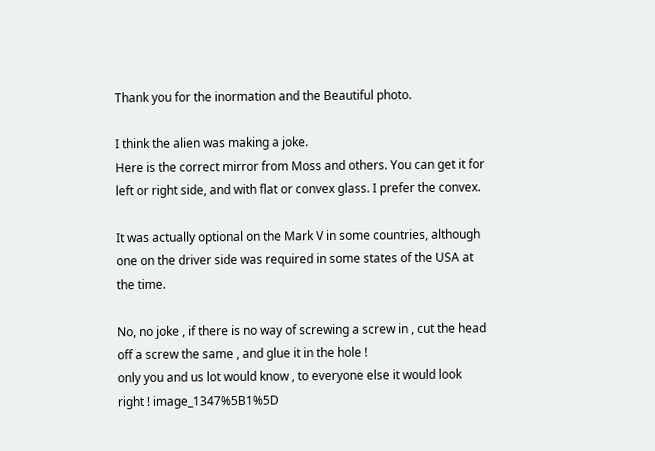Thank you for the inormation and the Beautiful photo.

I think the alien was making a joke.
Here is the correct mirror from Moss and others. You can get it for left or right side, and with flat or convex glass. I prefer the convex.

It was actually optional on the Mark V in some countries, although one on the driver side was required in some states of the USA at the time.

No, no joke , if there is no way of screwing a screw in , cut the head off a screw the same , and glue it in the hole !
only you and us lot would know , to everyone else it would look right ! image_1347%5B1%5D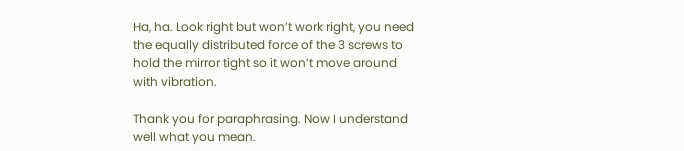Ha, ha. Look right but won’t work right, you need the equally distributed force of the 3 screws to hold the mirror tight so it won’t move around with vibration.

Thank you for paraphrasing. Now I understand well what you mean.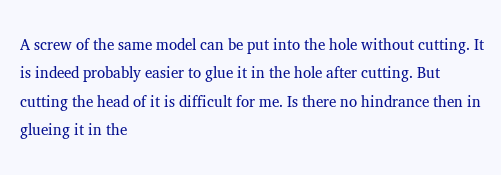A screw of the same model can be put into the hole without cutting. It is indeed probably easier to glue it in the hole after cutting. But cutting the head of it is difficult for me. Is there no hindrance then in glueing it in the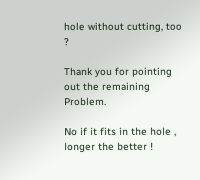hole without cutting, too ?

Thank you for pointing out the remaining Problem.

No if it fits in the hole , longer the better !